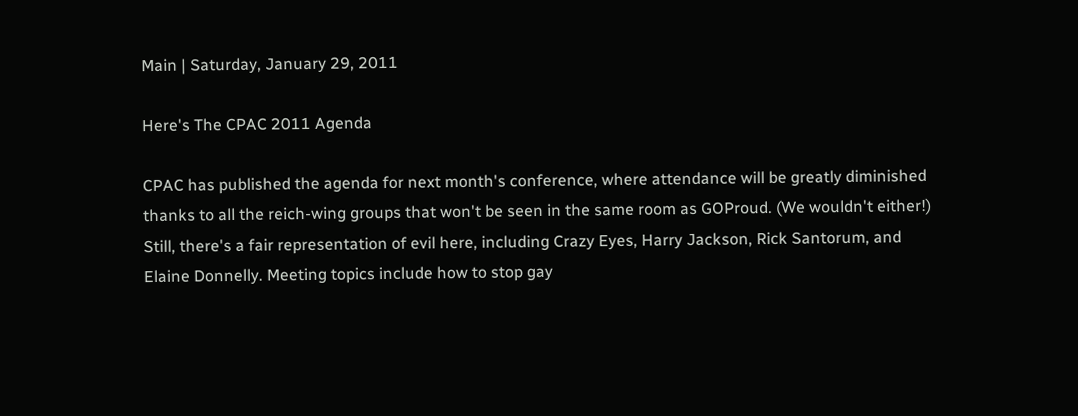Main | Saturday, January 29, 2011

Here's The CPAC 2011 Agenda

CPAC has published the agenda for next month's conference, where attendance will be greatly diminished thanks to all the reich-wing groups that won't be seen in the same room as GOProud. (We wouldn't either!) Still, there's a fair representation of evil here, including Crazy Eyes, Harry Jackson, Rick Santorum, and Elaine Donnelly. Meeting topics include how to stop gay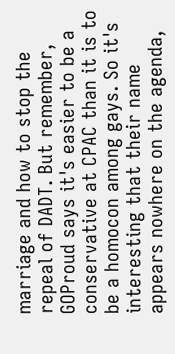marriage and how to stop the repeal of DADT. But remember, GOProud says it's easier to be a conservative at CPAC than it is to be a homocon among gays. So it's interesting that their name appears nowhere on the agenda,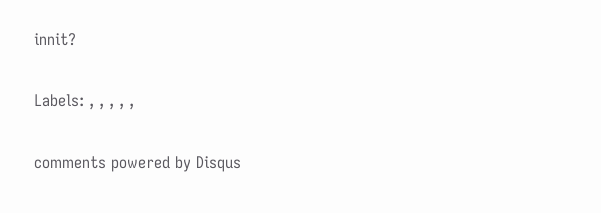innit?

Labels: , , , , ,

comments powered by Disqus